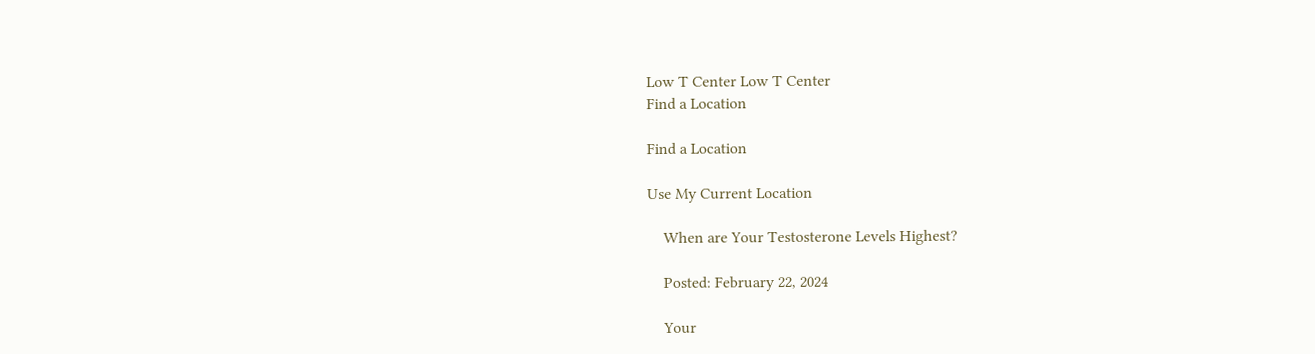Low T Center Low T Center
Find a Location

Find a Location

Use My Current Location

    When are Your Testosterone Levels Highest?

    Posted: February 22, 2024

    Your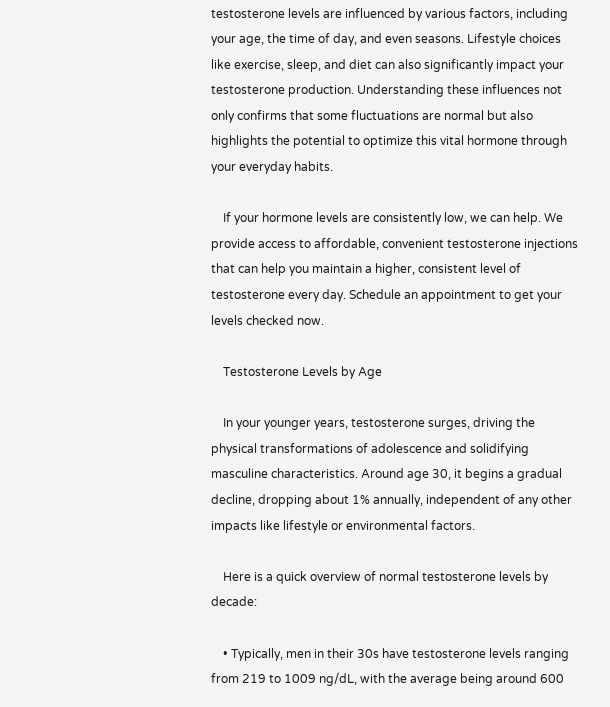testosterone levels are influenced by various factors, including your age, the time of day, and even seasons. Lifestyle choices like exercise, sleep, and diet can also significantly impact your testosterone production. Understanding these influences not only confirms that some fluctuations are normal but also highlights the potential to optimize this vital hormone through your everyday habits.

    If your hormone levels are consistently low, we can help. We provide access to affordable, convenient testosterone injections that can help you maintain a higher, consistent level of testosterone every day. Schedule an appointment to get your levels checked now.

    Testosterone Levels by Age

    In your younger years, testosterone surges, driving the physical transformations of adolescence and solidifying masculine characteristics. Around age 30, it begins a gradual decline, dropping about 1% annually, independent of any other impacts like lifestyle or environmental factors.

    Here is a quick overview of normal testosterone levels by decade:

    • Typically, men in their 30s have testosterone levels ranging from 219 to 1009 ng/dL, with the average being around 600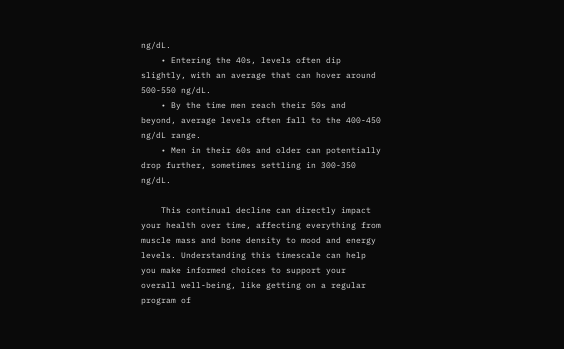ng/dL.
    • Entering the 40s, levels often dip slightly, with an average that can hover around 500-550 ng/dL.
    • By the time men reach their 50s and beyond, average levels often fall to the 400-450 ng/dL range.
    • Men in their 60s and older can potentially drop further, sometimes settling in 300-350 ng/dL.

    This continual decline can directly impact your health over time, affecting everything from muscle mass and bone density to mood and energy levels. Understanding this timescale can help you make informed choices to support your overall well-being, like getting on a regular program of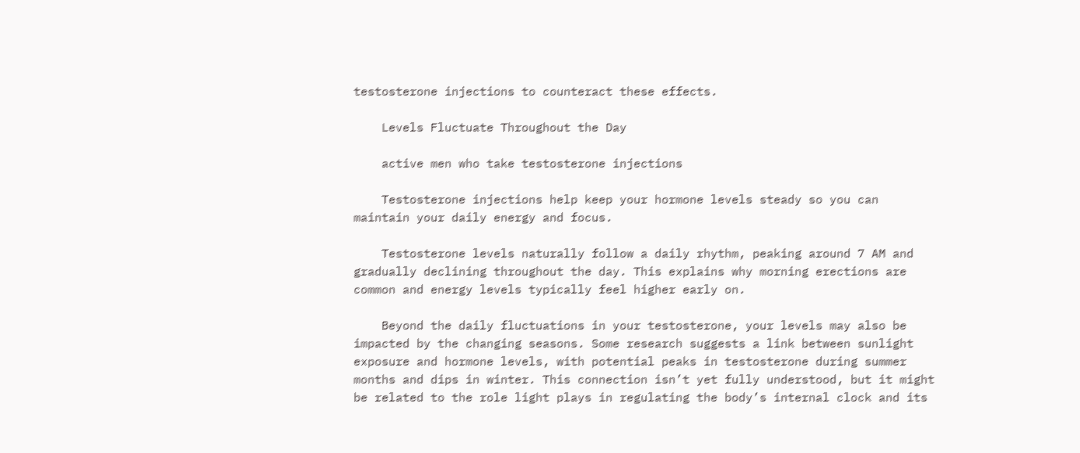testosterone injections to counteract these effects.

    Levels Fluctuate Throughout the Day

    active men who take testosterone injections

    Testosterone injections help keep your hormone levels steady so you can maintain your daily energy and focus.

    Testosterone levels naturally follow a daily rhythm, peaking around 7 AM and gradually declining throughout the day. This explains why morning erections are common and energy levels typically feel higher early on.

    Beyond the daily fluctuations in your testosterone, your levels may also be impacted by the changing seasons. Some research suggests a link between sunlight exposure and hormone levels, with potential peaks in testosterone during summer months and dips in winter. This connection isn’t yet fully understood, but it might be related to the role light plays in regulating the body’s internal clock and its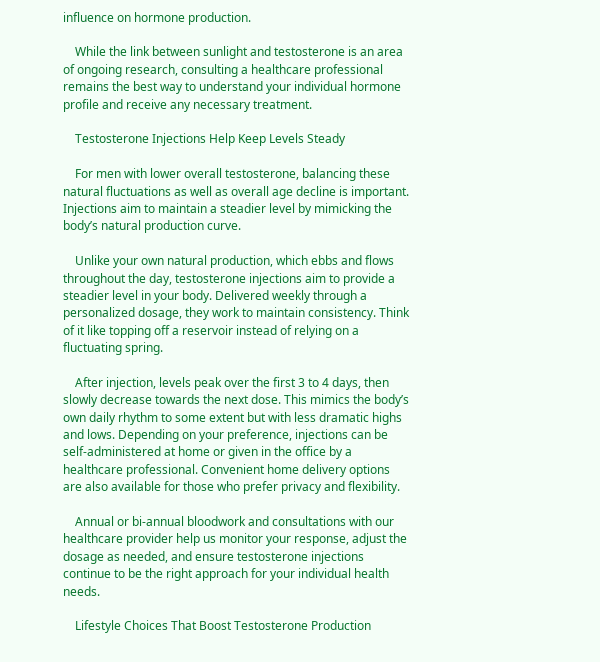influence on hormone production.

    While the link between sunlight and testosterone is an area of ongoing research, consulting a healthcare professional remains the best way to understand your individual hormone profile and receive any necessary treatment.

    Testosterone Injections Help Keep Levels Steady

    For men with lower overall testosterone, balancing these natural fluctuations as well as overall age decline is important. Injections aim to maintain a steadier level by mimicking the body’s natural production curve.

    Unlike your own natural production, which ebbs and flows throughout the day, testosterone injections aim to provide a steadier level in your body. Delivered weekly through a personalized dosage, they work to maintain consistency. Think of it like topping off a reservoir instead of relying on a fluctuating spring.

    After injection, levels peak over the first 3 to 4 days, then slowly decrease towards the next dose. This mimics the body’s own daily rhythm to some extent but with less dramatic highs and lows. Depending on your preference, injections can be self-administered at home or given in the office by a healthcare professional. Convenient home delivery options are also available for those who prefer privacy and flexibility.

    Annual or bi-annual bloodwork and consultations with our healthcare provider help us monitor your response, adjust the dosage as needed, and ensure testosterone injections continue to be the right approach for your individual health needs.

    Lifestyle Choices That Boost Testosterone Production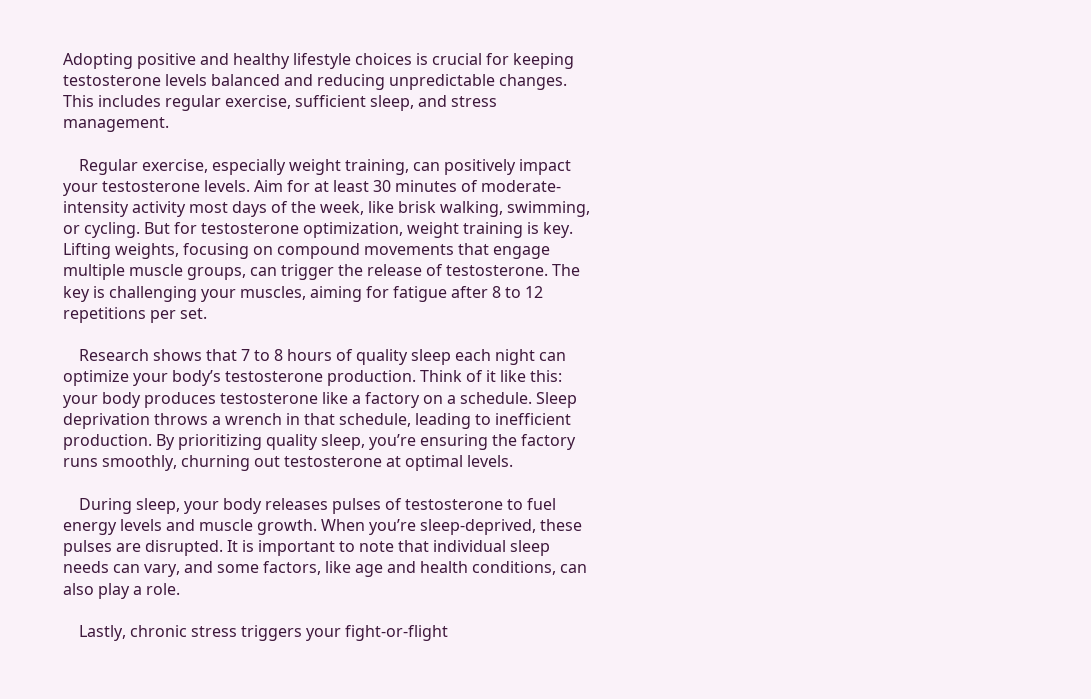Adopting positive and healthy lifestyle choices is crucial for keeping testosterone levels balanced and reducing unpredictable changes. This includes regular exercise, sufficient sleep, and stress management.

    Regular exercise, especially weight training, can positively impact your testosterone levels. Aim for at least 30 minutes of moderate-intensity activity most days of the week, like brisk walking, swimming, or cycling. But for testosterone optimization, weight training is key. Lifting weights, focusing on compound movements that engage multiple muscle groups, can trigger the release of testosterone. The key is challenging your muscles, aiming for fatigue after 8 to 12 repetitions per set.

    Research shows that 7 to 8 hours of quality sleep each night can optimize your body’s testosterone production. Think of it like this: your body produces testosterone like a factory on a schedule. Sleep deprivation throws a wrench in that schedule, leading to inefficient production. By prioritizing quality sleep, you’re ensuring the factory runs smoothly, churning out testosterone at optimal levels.

    During sleep, your body releases pulses of testosterone to fuel energy levels and muscle growth. When you’re sleep-deprived, these pulses are disrupted. It is important to note that individual sleep needs can vary, and some factors, like age and health conditions, can also play a role.

    Lastly, chronic stress triggers your fight-or-flight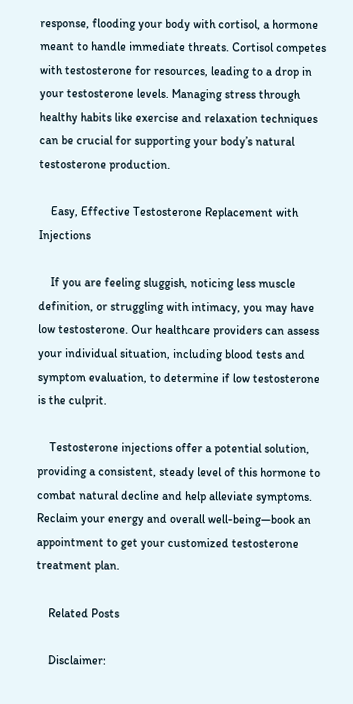response, flooding your body with cortisol, a hormone meant to handle immediate threats. Cortisol competes with testosterone for resources, leading to a drop in your testosterone levels. Managing stress through healthy habits like exercise and relaxation techniques can be crucial for supporting your body’s natural testosterone production.

    Easy, Effective Testosterone Replacement with Injections

    If you are feeling sluggish, noticing less muscle definition, or struggling with intimacy, you may have low testosterone. Our healthcare providers can assess your individual situation, including blood tests and symptom evaluation, to determine if low testosterone is the culprit.

    Testosterone injections offer a potential solution, providing a consistent, steady level of this hormone to combat natural decline and help alleviate symptoms. Reclaim your energy and overall well-being—book an appointment to get your customized testosterone treatment plan.

    Related Posts

    Disclaimer: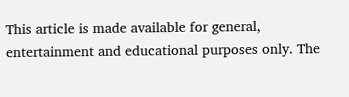This article is made available for general, entertainment and educational purposes only. The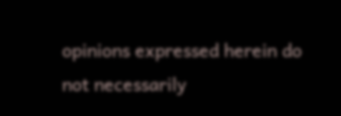opinions expressed herein do not necessarily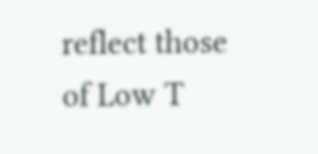reflect those of Low T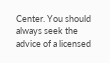Center. You should always seek the advice of a licensed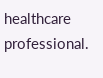healthcare professional.